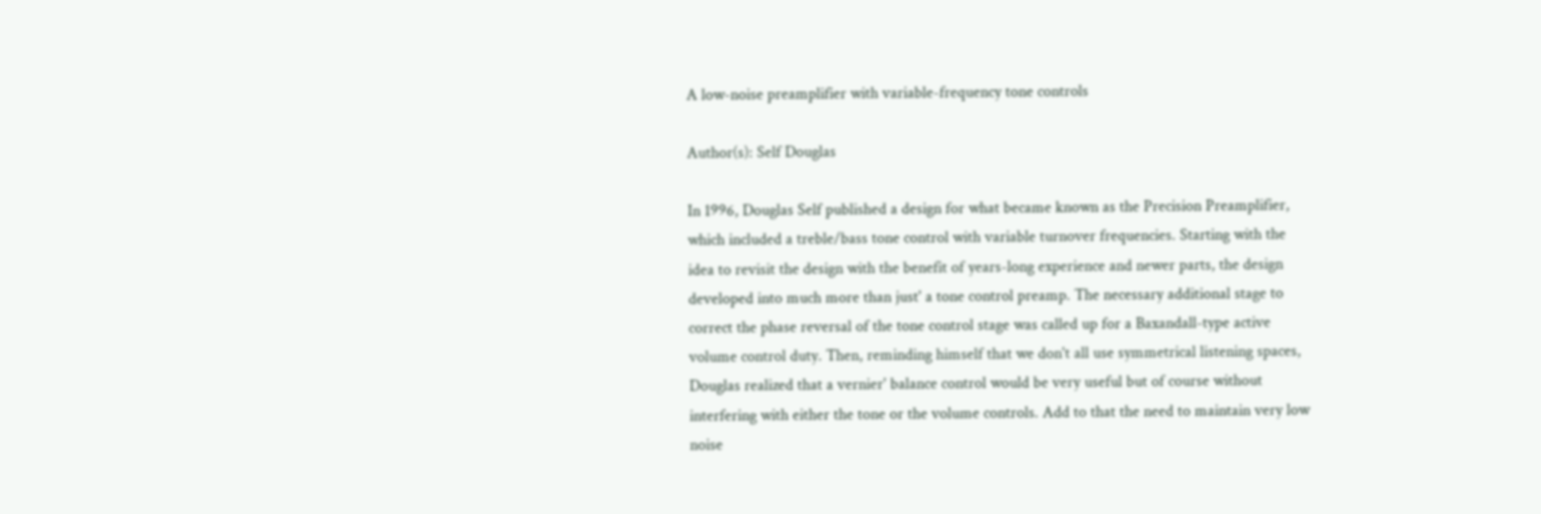A low-noise preamplifier with variable-frequency tone controls

Author(s): Self Douglas

In 1996, Douglas Self published a design for what became known as the Precision Preamplifier, which included a treble/bass tone control with variable turnover frequencies. Starting with the idea to revisit the design with the benefit of years-long experience and newer parts, the design developed into much more than just' a tone control preamp. The necessary additional stage to correct the phase reversal of the tone control stage was called up for a Baxandall-type active volume control duty. Then, reminding himself that we don't all use symmetrical listening spaces, Douglas realized that a vernier' balance control would be very useful but of course without interfering with either the tone or the volume controls. Add to that the need to maintain very low noise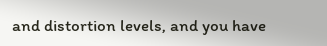and distortion levels, and you have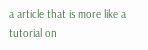a article that is more like a tutorial on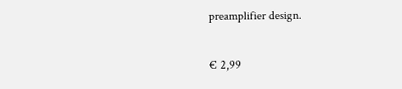preamplifier design.

€ 2,99